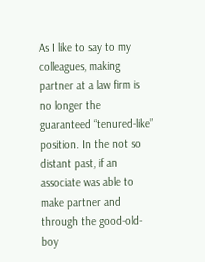As I like to say to my colleagues, making partner at a law firm is no longer the guaranteed “tenured-like” position. In the not so distant past, if an associate was able to make partner and through the good-old-boy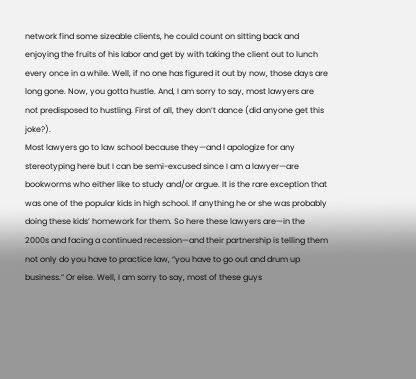network find some sizeable clients, he could count on sitting back and enjoying the fruits of his labor and get by with taking the client out to lunch every once in a while. Well, if no one has figured it out by now, those days are long gone. Now, you gotta hustle. And, I am sorry to say, most lawyers are not predisposed to hustling. First of all, they don’t dance (did anyone get this joke?).
Most lawyers go to law school because they—and I apologize for any stereotyping here but I can be semi-excused since I am a lawyer—are bookworms who either like to study and/or argue. It is the rare exception that was one of the popular kids in high school. If anything he or she was probably doing these kids’ homework for them. So here these lawyers are—in the 2000s and facing a continued recession—and their partnership is telling them not only do you have to practice law, “you have to go out and drum up business.” Or else. Well, I am sorry to say, most of these guys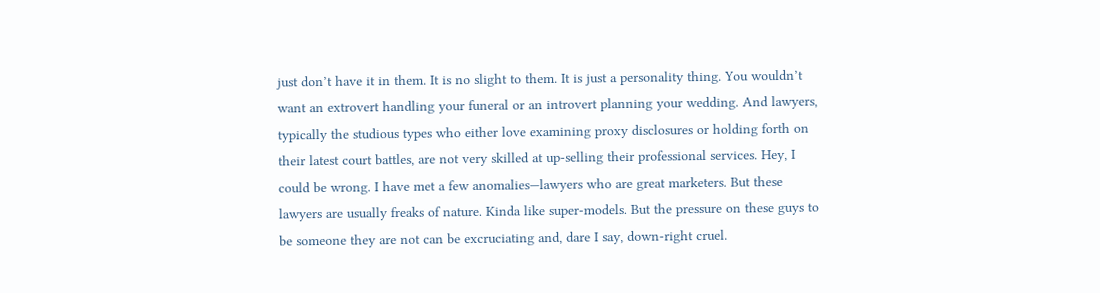just don’t have it in them. It is no slight to them. It is just a personality thing. You wouldn’t want an extrovert handling your funeral or an introvert planning your wedding. And lawyers, typically the studious types who either love examining proxy disclosures or holding forth on their latest court battles, are not very skilled at up-selling their professional services. Hey, I could be wrong. I have met a few anomalies—lawyers who are great marketers. But these lawyers are usually freaks of nature. Kinda like super-models. But the pressure on these guys to be someone they are not can be excruciating and, dare I say, down-right cruel.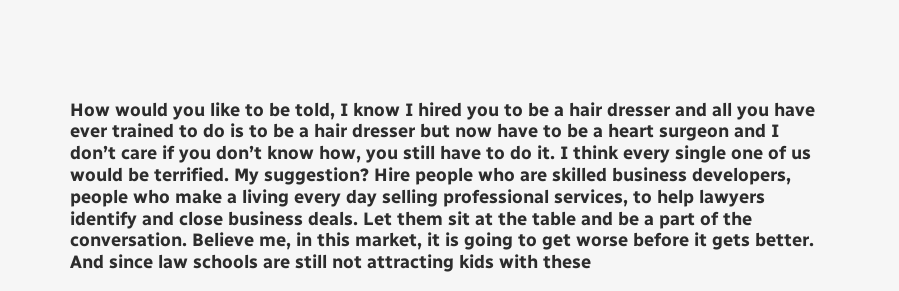How would you like to be told, I know I hired you to be a hair dresser and all you have ever trained to do is to be a hair dresser but now have to be a heart surgeon and I don’t care if you don’t know how, you still have to do it. I think every single one of us would be terrified. My suggestion? Hire people who are skilled business developers, people who make a living every day selling professional services, to help lawyers identify and close business deals. Let them sit at the table and be a part of the conversation. Believe me, in this market, it is going to get worse before it gets better. And since law schools are still not attracting kids with these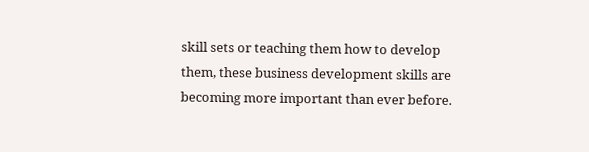skill sets or teaching them how to develop them, these business development skills are becoming more important than ever before.